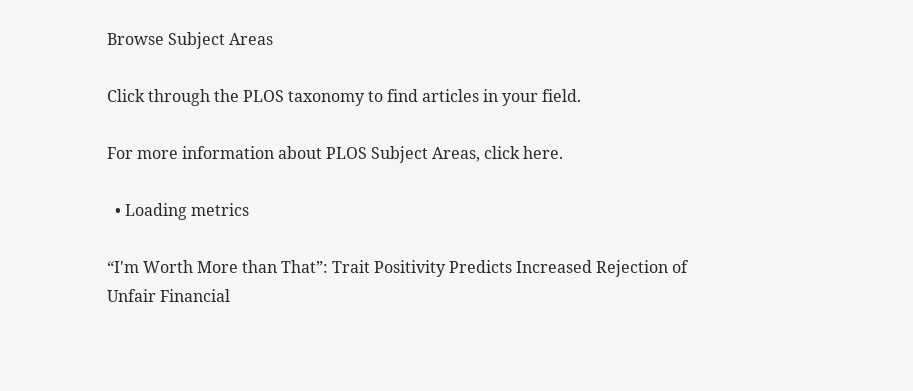Browse Subject Areas

Click through the PLOS taxonomy to find articles in your field.

For more information about PLOS Subject Areas, click here.

  • Loading metrics

“I'm Worth More than That”: Trait Positivity Predicts Increased Rejection of Unfair Financial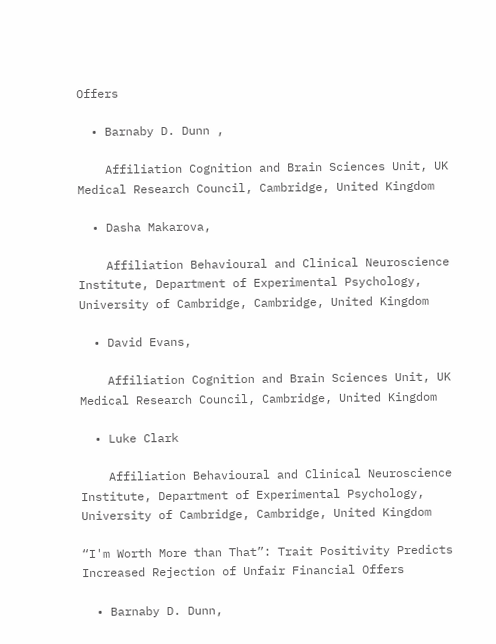Offers

  • Barnaby D. Dunn ,

    Affiliation Cognition and Brain Sciences Unit, UK Medical Research Council, Cambridge, United Kingdom

  • Dasha Makarova,

    Affiliation Behavioural and Clinical Neuroscience Institute, Department of Experimental Psychology, University of Cambridge, Cambridge, United Kingdom

  • David Evans,

    Affiliation Cognition and Brain Sciences Unit, UK Medical Research Council, Cambridge, United Kingdom

  • Luke Clark

    Affiliation Behavioural and Clinical Neuroscience Institute, Department of Experimental Psychology, University of Cambridge, Cambridge, United Kingdom

“I'm Worth More than That”: Trait Positivity Predicts Increased Rejection of Unfair Financial Offers

  • Barnaby D. Dunn,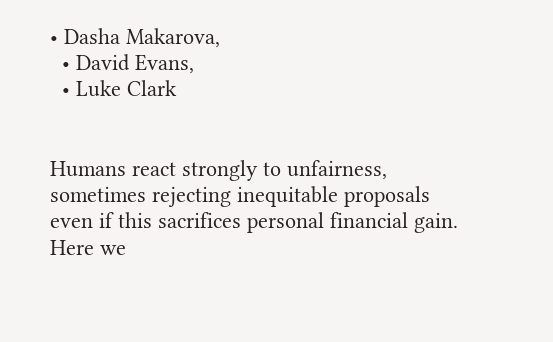• Dasha Makarova,
  • David Evans,
  • Luke Clark


Humans react strongly to unfairness, sometimes rejecting inequitable proposals even if this sacrifices personal financial gain. Here we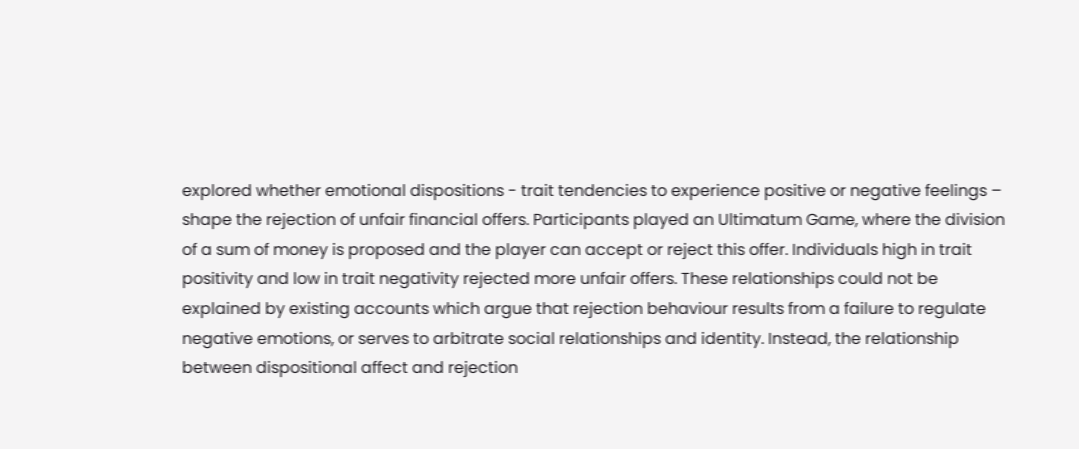explored whether emotional dispositions - trait tendencies to experience positive or negative feelings – shape the rejection of unfair financial offers. Participants played an Ultimatum Game, where the division of a sum of money is proposed and the player can accept or reject this offer. Individuals high in trait positivity and low in trait negativity rejected more unfair offers. These relationships could not be explained by existing accounts which argue that rejection behaviour results from a failure to regulate negative emotions, or serves to arbitrate social relationships and identity. Instead, the relationship between dispositional affect and rejection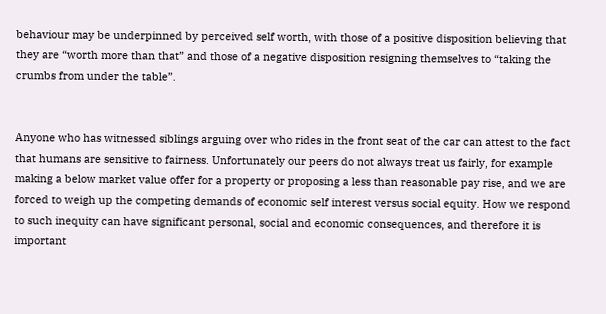behaviour may be underpinned by perceived self worth, with those of a positive disposition believing that they are “worth more than that” and those of a negative disposition resigning themselves to “taking the crumbs from under the table”.


Anyone who has witnessed siblings arguing over who rides in the front seat of the car can attest to the fact that humans are sensitive to fairness. Unfortunately our peers do not always treat us fairly, for example making a below market value offer for a property or proposing a less than reasonable pay rise, and we are forced to weigh up the competing demands of economic self interest versus social equity. How we respond to such inequity can have significant personal, social and economic consequences, and therefore it is important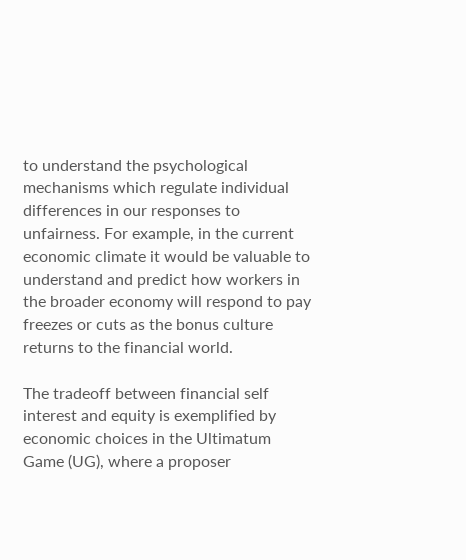to understand the psychological mechanisms which regulate individual differences in our responses to unfairness. For example, in the current economic climate it would be valuable to understand and predict how workers in the broader economy will respond to pay freezes or cuts as the bonus culture returns to the financial world.

The tradeoff between financial self interest and equity is exemplified by economic choices in the Ultimatum Game (UG), where a proposer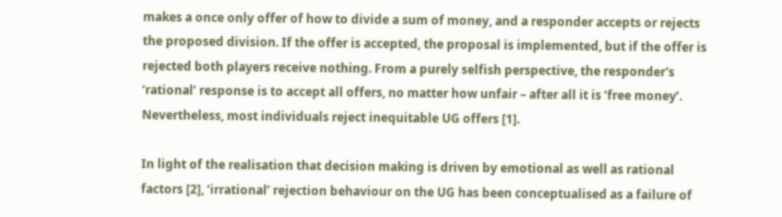makes a once only offer of how to divide a sum of money, and a responder accepts or rejects the proposed division. If the offer is accepted, the proposal is implemented, but if the offer is rejected both players receive nothing. From a purely selfish perspective, the responder's ‘rational’ response is to accept all offers, no matter how unfair – after all it is ‘free money’. Nevertheless, most individuals reject inequitable UG offers [1].

In light of the realisation that decision making is driven by emotional as well as rational factors [2], ‘irrational’ rejection behaviour on the UG has been conceptualised as a failure of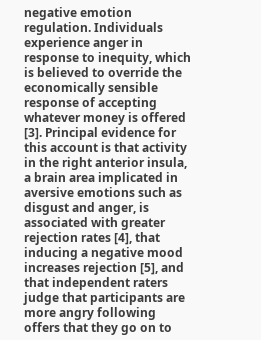negative emotion regulation. Individuals experience anger in response to inequity, which is believed to override the economically sensible response of accepting whatever money is offered [3]. Principal evidence for this account is that activity in the right anterior insula, a brain area implicated in aversive emotions such as disgust and anger, is associated with greater rejection rates [4], that inducing a negative mood increases rejection [5], and that independent raters judge that participants are more angry following offers that they go on to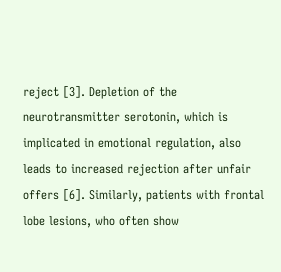reject [3]. Depletion of the neurotransmitter serotonin, which is implicated in emotional regulation, also leads to increased rejection after unfair offers [6]. Similarly, patients with frontal lobe lesions, who often show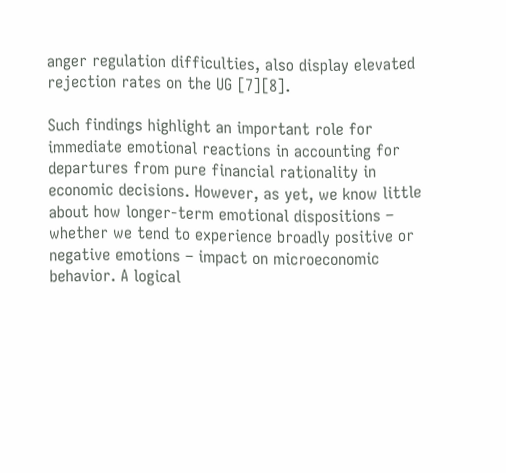anger regulation difficulties, also display elevated rejection rates on the UG [7][8].

Such findings highlight an important role for immediate emotional reactions in accounting for departures from pure financial rationality in economic decisions. However, as yet, we know little about how longer-term emotional dispositions – whether we tend to experience broadly positive or negative emotions – impact on microeconomic behavior. A logical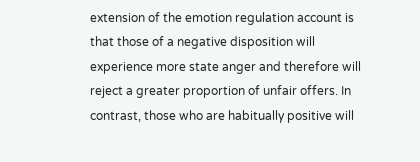extension of the emotion regulation account is that those of a negative disposition will experience more state anger and therefore will reject a greater proportion of unfair offers. In contrast, those who are habitually positive will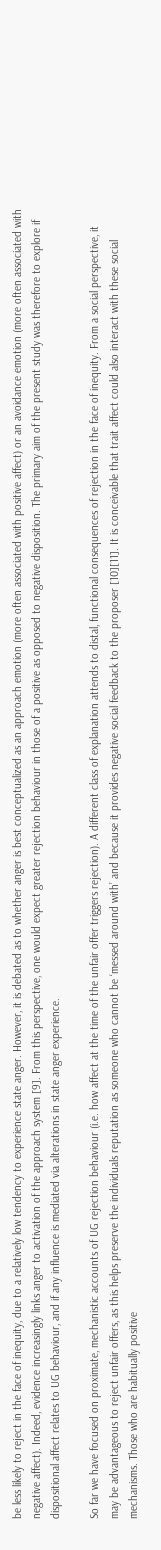be less likely to reject in the face of inequity, due to a relatively low tendency to experience state anger. However, it is debated as to whether anger is best conceptualized as an approach emotion (more often associated with positive affect) or an avoidance emotion (more often associated with negative affect). Indeed, evidence increasingly links anger to activation of the approach system [9]. From this perspective, one would expect greater rejection behaviour in those of a positive as opposed to negative disposition. The primary aim of the present study was therefore to explore if dispositional affect relates to UG behaviour, and if any influence is mediated via alterations in state anger experience.

So far we have focused on proximate, mechanistic accounts of UG rejection behaviour (i.e. how affect at the time of the unfair offer triggers rejection). A different class of explanation attends to distal, functional consequences of rejection in the face of inequity. From a social perspective, it may be advantageous to reject unfair offers, as this helps preserve the individuals reputation as someone who cannot be ‘messed around with’ and because it provides negative social feedback to the proposer [10][11]. It is conceivable that trait affect could also interact with these social mechanisms. Those who are habitually positive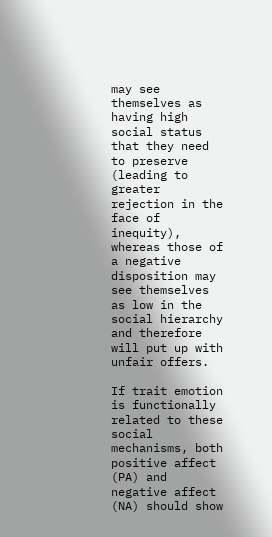may see themselves as having high social status that they need to preserve (leading to greater rejection in the face of inequity), whereas those of a negative disposition may see themselves as low in the social hierarchy and therefore will put up with unfair offers.

If trait emotion is functionally related to these social mechanisms, both positive affect (PA) and negative affect (NA) should show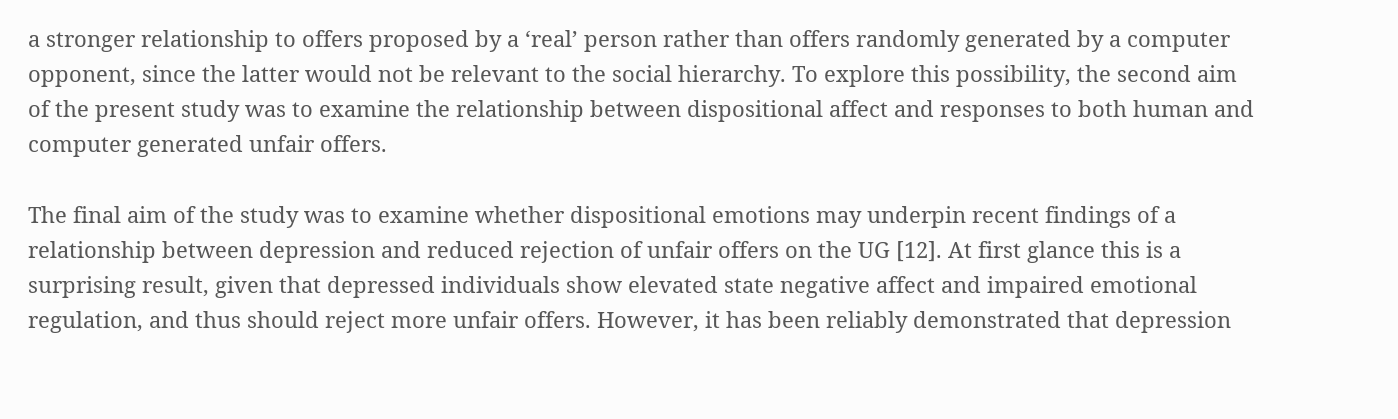a stronger relationship to offers proposed by a ‘real’ person rather than offers randomly generated by a computer opponent, since the latter would not be relevant to the social hierarchy. To explore this possibility, the second aim of the present study was to examine the relationship between dispositional affect and responses to both human and computer generated unfair offers.

The final aim of the study was to examine whether dispositional emotions may underpin recent findings of a relationship between depression and reduced rejection of unfair offers on the UG [12]. At first glance this is a surprising result, given that depressed individuals show elevated state negative affect and impaired emotional regulation, and thus should reject more unfair offers. However, it has been reliably demonstrated that depression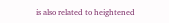is also related to heightened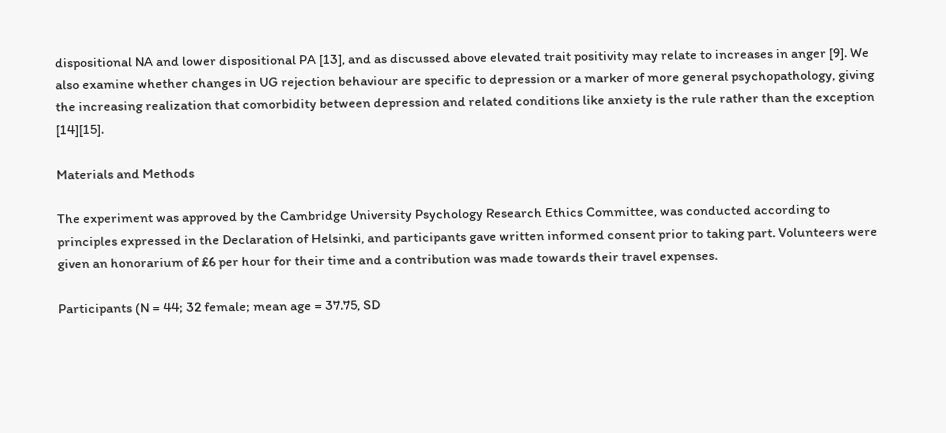dispositional NA and lower dispositional PA [13], and as discussed above elevated trait positivity may relate to increases in anger [9]. We also examine whether changes in UG rejection behaviour are specific to depression or a marker of more general psychopathology, giving the increasing realization that comorbidity between depression and related conditions like anxiety is the rule rather than the exception [14][15].

Materials and Methods

The experiment was approved by the Cambridge University Psychology Research Ethics Committee, was conducted according to principles expressed in the Declaration of Helsinki, and participants gave written informed consent prior to taking part. Volunteers were given an honorarium of £6 per hour for their time and a contribution was made towards their travel expenses.

Participants (N = 44; 32 female; mean age = 37.75, SD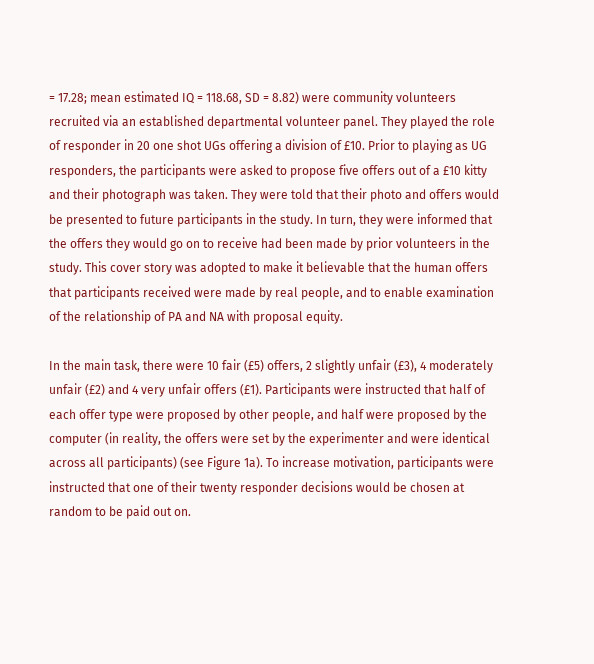= 17.28; mean estimated IQ = 118.68, SD = 8.82) were community volunteers recruited via an established departmental volunteer panel. They played the role of responder in 20 one shot UGs offering a division of £10. Prior to playing as UG responders, the participants were asked to propose five offers out of a £10 kitty and their photograph was taken. They were told that their photo and offers would be presented to future participants in the study. In turn, they were informed that the offers they would go on to receive had been made by prior volunteers in the study. This cover story was adopted to make it believable that the human offers that participants received were made by real people, and to enable examination of the relationship of PA and NA with proposal equity.

In the main task, there were 10 fair (£5) offers, 2 slightly unfair (£3), 4 moderately unfair (£2) and 4 very unfair offers (£1). Participants were instructed that half of each offer type were proposed by other people, and half were proposed by the computer (in reality, the offers were set by the experimenter and were identical across all participants) (see Figure 1a). To increase motivation, participants were instructed that one of their twenty responder decisions would be chosen at random to be paid out on.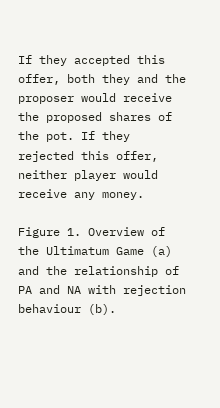If they accepted this offer, both they and the proposer would receive the proposed shares of the pot. If they rejected this offer, neither player would receive any money.

Figure 1. Overview of the Ultimatum Game (a) and the relationship of PA and NA with rejection behaviour (b).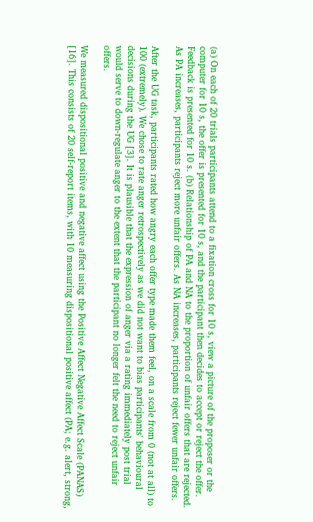(a) On each of 20 trials participants attend to a fixation cross for 10 s, view a picture of the proposer or the computer for 10 s, the offer is presented for 10 s, and the participant then decides to accept or reject the offer. Feedback is presented for 10 s. (b) Relationship of PA and NA to the proportion of unfair offers that are rejected. As PA increases, participants reject more unfair offers. As NA increases, participants reject fewer unfair offers.

After the UG task, participants rated how angry each offer type made them feel, on a scale from 0 (not at all) to 100 (extremely). We chose to rate anger retrospectively as we did not want to bias participants' behavioural decisions during the UG [3]. It is plausible that the expression of anger via a rating immediately post trial would serve to down-regulate anger to the extent that the participant no longer felt the need to reject unfair offers.

We measured dispositional positive and negative affect using the Positive Affect Negative Affect Scale (PANAS) [16]. This consists of 20 self-report items, with 10 measuring dispositional positive affect (PA; e.g. alert, strong,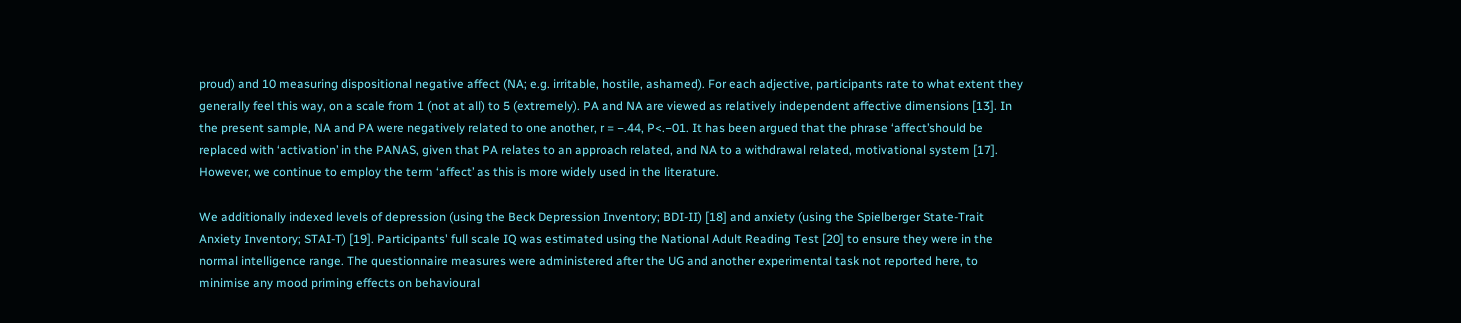proud) and 10 measuring dispositional negative affect (NA; e.g. irritable, hostile, ashamed). For each adjective, participants rate to what extent they generally feel this way, on a scale from 1 (not at all) to 5 (extremely). PA and NA are viewed as relatively independent affective dimensions [13]. In the present sample, NA and PA were negatively related to one another, r = −.44, P<.−01. It has been argued that the phrase ‘affect’should be replaced with ‘activation’ in the PANAS, given that PA relates to an approach related, and NA to a withdrawal related, motivational system [17]. However, we continue to employ the term ‘affect’ as this is more widely used in the literature.

We additionally indexed levels of depression (using the Beck Depression Inventory; BDI-II) [18] and anxiety (using the Spielberger State-Trait Anxiety Inventory; STAI-T) [19]. Participants' full scale IQ was estimated using the National Adult Reading Test [20] to ensure they were in the normal intelligence range. The questionnaire measures were administered after the UG and another experimental task not reported here, to minimise any mood priming effects on behavioural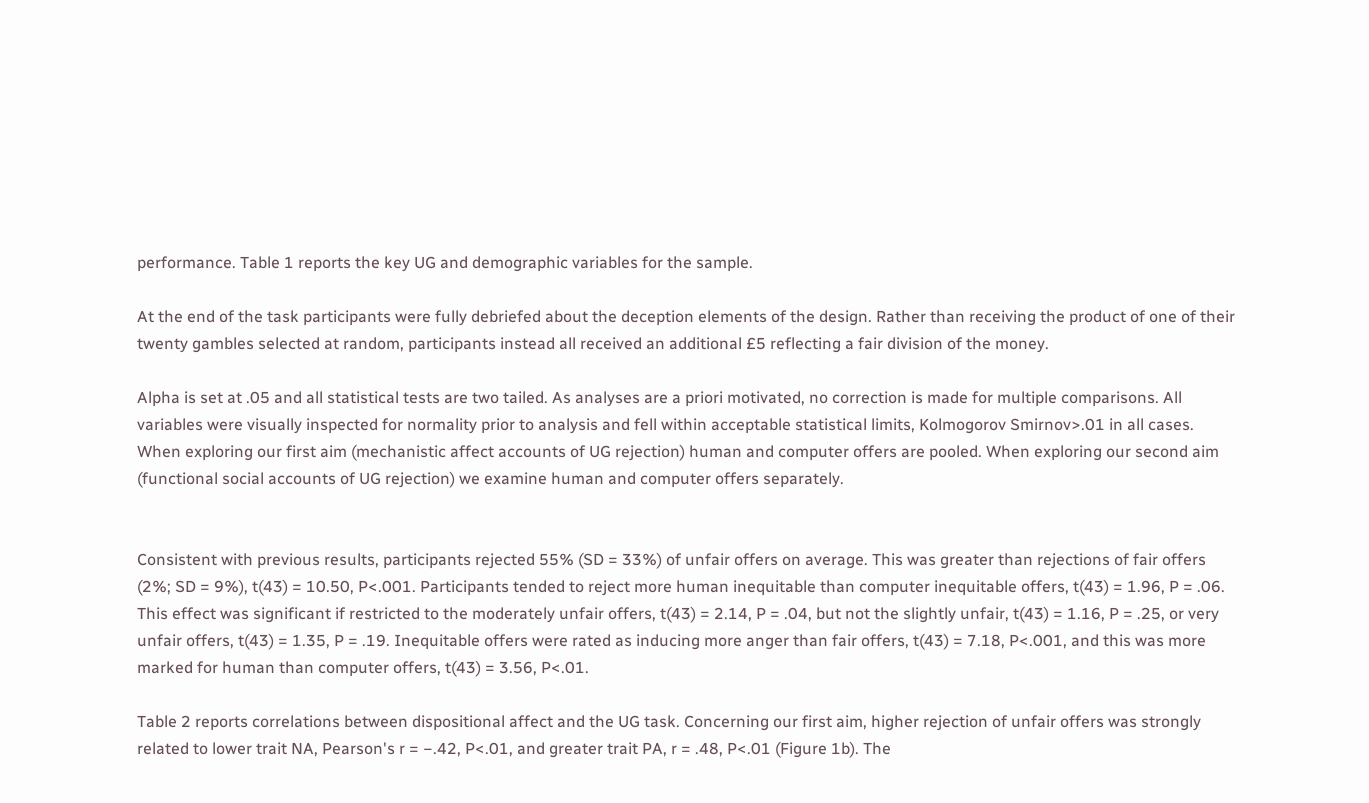performance. Table 1 reports the key UG and demographic variables for the sample.

At the end of the task participants were fully debriefed about the deception elements of the design. Rather than receiving the product of one of their twenty gambles selected at random, participants instead all received an additional £5 reflecting a fair division of the money.

Alpha is set at .05 and all statistical tests are two tailed. As analyses are a priori motivated, no correction is made for multiple comparisons. All variables were visually inspected for normality prior to analysis and fell within acceptable statistical limits, Kolmogorov Smirnov>.01 in all cases. When exploring our first aim (mechanistic affect accounts of UG rejection) human and computer offers are pooled. When exploring our second aim (functional social accounts of UG rejection) we examine human and computer offers separately.


Consistent with previous results, participants rejected 55% (SD = 33%) of unfair offers on average. This was greater than rejections of fair offers (2%; SD = 9%), t(43) = 10.50, P<.001. Participants tended to reject more human inequitable than computer inequitable offers, t(43) = 1.96, P = .06. This effect was significant if restricted to the moderately unfair offers, t(43) = 2.14, P = .04, but not the slightly unfair, t(43) = 1.16, P = .25, or very unfair offers, t(43) = 1.35, P = .19. Inequitable offers were rated as inducing more anger than fair offers, t(43) = 7.18, P<.001, and this was more marked for human than computer offers, t(43) = 3.56, P<.01.

Table 2 reports correlations between dispositional affect and the UG task. Concerning our first aim, higher rejection of unfair offers was strongly related to lower trait NA, Pearson's r = −.42, P<.01, and greater trait PA, r = .48, P<.01 (Figure 1b). The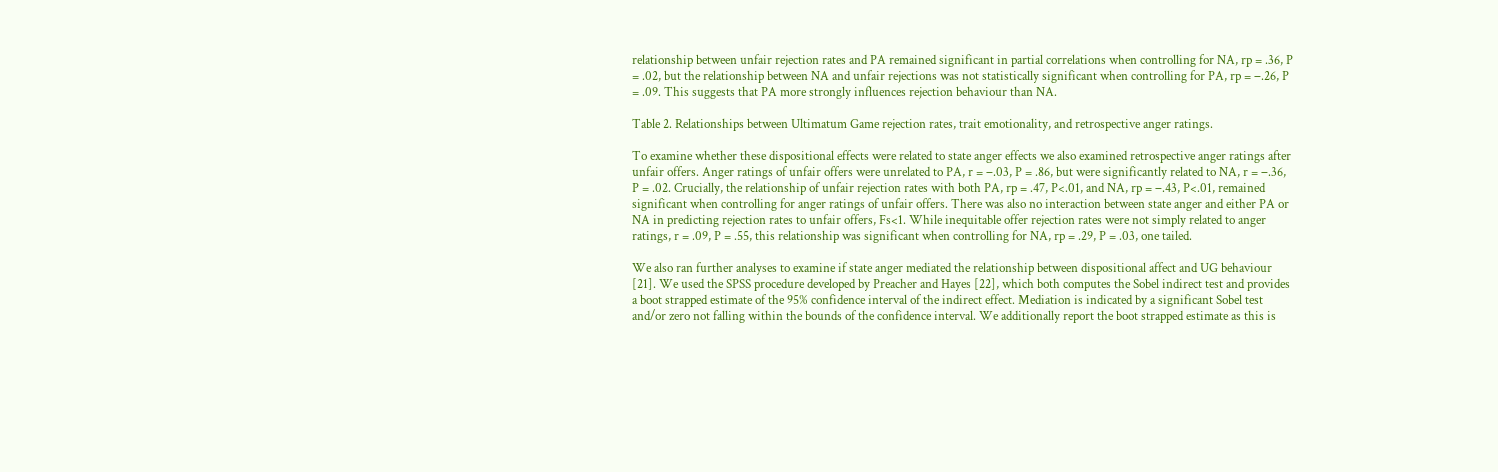relationship between unfair rejection rates and PA remained significant in partial correlations when controlling for NA, rp = .36, P = .02, but the relationship between NA and unfair rejections was not statistically significant when controlling for PA, rp = −.26, P = .09. This suggests that PA more strongly influences rejection behaviour than NA.

Table 2. Relationships between Ultimatum Game rejection rates, trait emotionality, and retrospective anger ratings.

To examine whether these dispositional effects were related to state anger effects we also examined retrospective anger ratings after unfair offers. Anger ratings of unfair offers were unrelated to PA, r = −.03, P = .86, but were significantly related to NA, r = −.36, P = .02. Crucially, the relationship of unfair rejection rates with both PA, rp = .47, P<.01, and NA, rp = −.43, P<.01, remained significant when controlling for anger ratings of unfair offers. There was also no interaction between state anger and either PA or NA in predicting rejection rates to unfair offers, Fs<1. While inequitable offer rejection rates were not simply related to anger ratings, r = .09, P = .55, this relationship was significant when controlling for NA, rp = .29, P = .03, one tailed.

We also ran further analyses to examine if state anger mediated the relationship between dispositional affect and UG behaviour [21]. We used the SPSS procedure developed by Preacher and Hayes [22], which both computes the Sobel indirect test and provides a boot strapped estimate of the 95% confidence interval of the indirect effect. Mediation is indicated by a significant Sobel test and/or zero not falling within the bounds of the confidence interval. We additionally report the boot strapped estimate as this is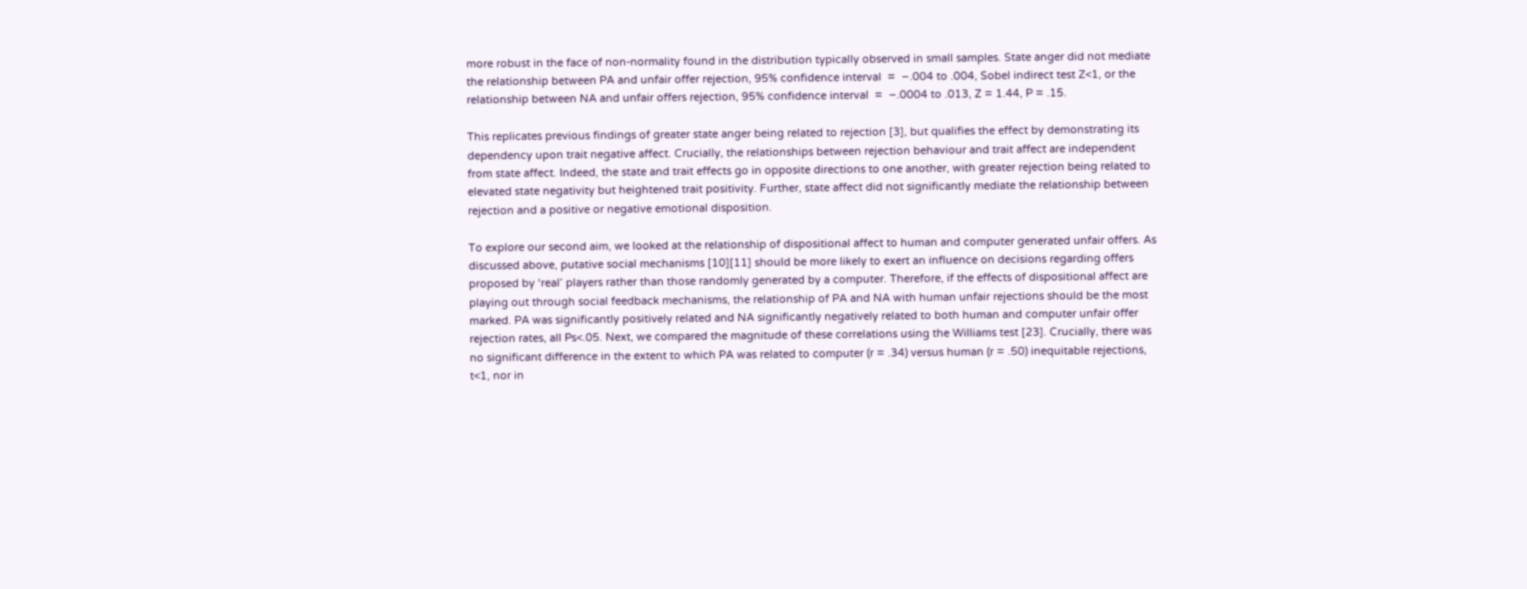more robust in the face of non-normality found in the distribution typically observed in small samples. State anger did not mediate the relationship between PA and unfair offer rejection, 95% confidence interval  =  −.004 to .004, Sobel indirect test Z<1, or the relationship between NA and unfair offers rejection, 95% confidence interval  =  −.0004 to .013, Z = 1.44, P = .15.

This replicates previous findings of greater state anger being related to rejection [3], but qualifies the effect by demonstrating its dependency upon trait negative affect. Crucially, the relationships between rejection behaviour and trait affect are independent from state affect. Indeed, the state and trait effects go in opposite directions to one another, with greater rejection being related to elevated state negativity but heightened trait positivity. Further, state affect did not significantly mediate the relationship between rejection and a positive or negative emotional disposition.

To explore our second aim, we looked at the relationship of dispositional affect to human and computer generated unfair offers. As discussed above, putative social mechanisms [10][11] should be more likely to exert an influence on decisions regarding offers proposed by ‘real’ players rather than those randomly generated by a computer. Therefore, if the effects of dispositional affect are playing out through social feedback mechanisms, the relationship of PA and NA with human unfair rejections should be the most marked. PA was significantly positively related and NA significantly negatively related to both human and computer unfair offer rejection rates, all Ps<.05. Next, we compared the magnitude of these correlations using the Williams test [23]. Crucially, there was no significant difference in the extent to which PA was related to computer (r = .34) versus human (r = .50) inequitable rejections, t<1, nor in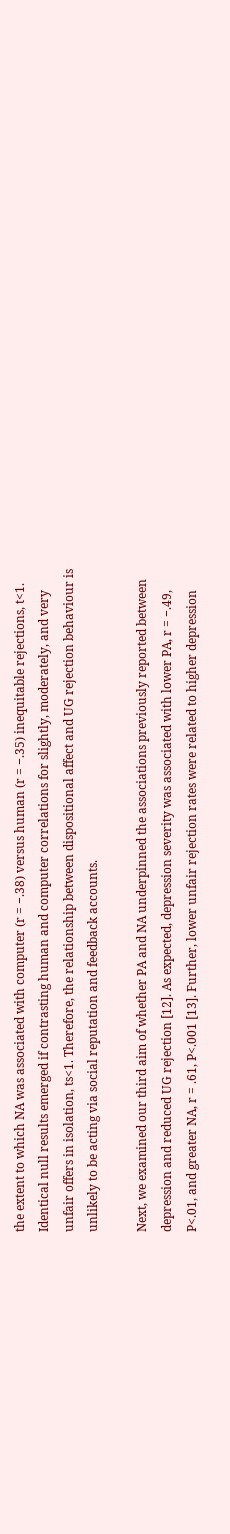the extent to which NA was associated with computer (r = −.38) versus human (r = −.35) inequitable rejections, t<1. Identical null results emerged if contrasting human and computer correlations for slightly, moderately, and very unfair offers in isolation, ts<1. Therefore, the relationship between dispositional affect and UG rejection behaviour is unlikely to be acting via social reputation and feedback accounts.

Next, we examined our third aim of whether PA and NA underpinned the associations previously reported between depression and reduced UG rejection [12]. As expected, depression severity was associated with lower PA, r = −.49, P<.01, and greater NA, r = .61, P<.001 [13]. Further, lower unfair rejection rates were related to higher depression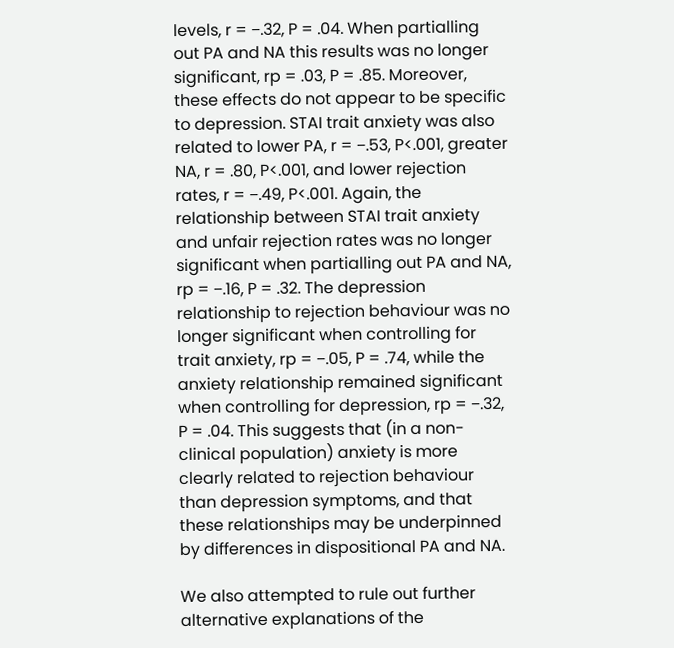levels, r = −.32, P = .04. When partialling out PA and NA this results was no longer significant, rp = .03, P = .85. Moreover, these effects do not appear to be specific to depression. STAI trait anxiety was also related to lower PA, r = −.53, P<.001, greater NA, r = .80, P<.001, and lower rejection rates, r = −.49, P<.001. Again, the relationship between STAI trait anxiety and unfair rejection rates was no longer significant when partialling out PA and NA, rp = −.16, P = .32. The depression relationship to rejection behaviour was no longer significant when controlling for trait anxiety, rp = −.05, P = .74, while the anxiety relationship remained significant when controlling for depression, rp = −.32, P = .04. This suggests that (in a non-clinical population) anxiety is more clearly related to rejection behaviour than depression symptoms, and that these relationships may be underpinned by differences in dispositional PA and NA.

We also attempted to rule out further alternative explanations of the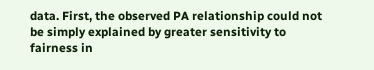data. First, the observed PA relationship could not be simply explained by greater sensitivity to fairness in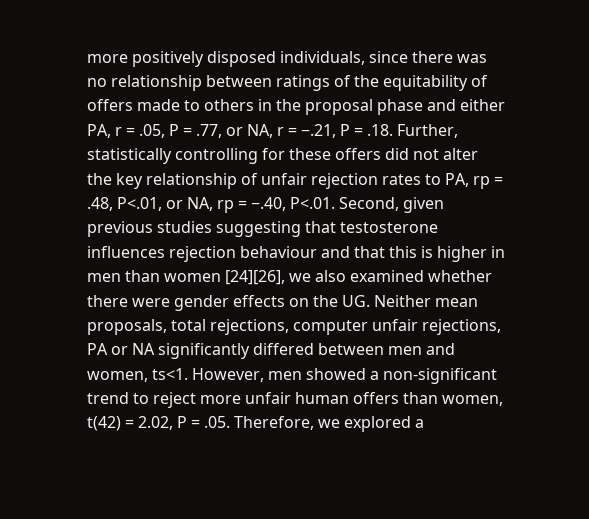more positively disposed individuals, since there was no relationship between ratings of the equitability of offers made to others in the proposal phase and either PA, r = .05, P = .77, or NA, r = −.21, P = .18. Further, statistically controlling for these offers did not alter the key relationship of unfair rejection rates to PA, rp = .48, P<.01, or NA, rp = −.40, P<.01. Second, given previous studies suggesting that testosterone influences rejection behaviour and that this is higher in men than women [24][26], we also examined whether there were gender effects on the UG. Neither mean proposals, total rejections, computer unfair rejections, PA or NA significantly differed between men and women, ts<1. However, men showed a non-significant trend to reject more unfair human offers than women, t(42) = 2.02, P = .05. Therefore, we explored a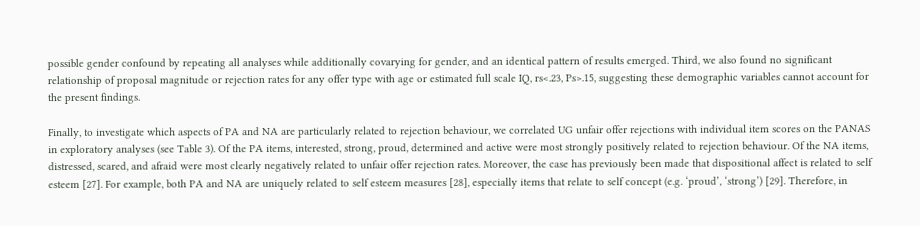possible gender confound by repeating all analyses while additionally covarying for gender, and an identical pattern of results emerged. Third, we also found no significant relationship of proposal magnitude or rejection rates for any offer type with age or estimated full scale IQ, rs<.23, Ps>.15, suggesting these demographic variables cannot account for the present findings.

Finally, to investigate which aspects of PA and NA are particularly related to rejection behaviour, we correlated UG unfair offer rejections with individual item scores on the PANAS in exploratory analyses (see Table 3). Of the PA items, interested, strong, proud, determined and active were most strongly positively related to rejection behaviour. Of the NA items, distressed, scared, and afraid were most clearly negatively related to unfair offer rejection rates. Moreover, the case has previously been made that dispositional affect is related to self esteem [27]. For example, both PA and NA are uniquely related to self esteem measures [28], especially items that relate to self concept (e.g. ‘proud’, ‘strong’) [29]. Therefore, in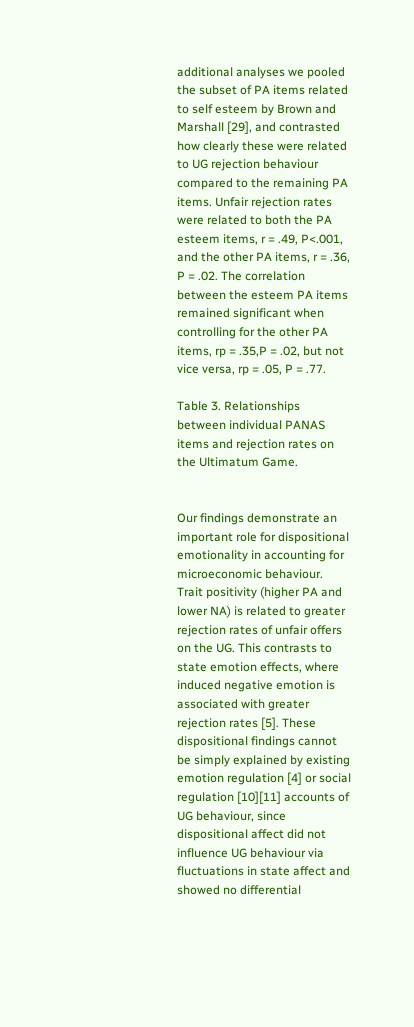additional analyses we pooled the subset of PA items related to self esteem by Brown and Marshall [29], and contrasted how clearly these were related to UG rejection behaviour compared to the remaining PA items. Unfair rejection rates were related to both the PA esteem items, r = .49, P<.001, and the other PA items, r = .36, P = .02. The correlation between the esteem PA items remained significant when controlling for the other PA items, rp = .35,P = .02, but not vice versa, rp = .05, P = .77.

Table 3. Relationships between individual PANAS items and rejection rates on the Ultimatum Game.


Our findings demonstrate an important role for dispositional emotionality in accounting for microeconomic behaviour. Trait positivity (higher PA and lower NA) is related to greater rejection rates of unfair offers on the UG. This contrasts to state emotion effects, where induced negative emotion is associated with greater rejection rates [5]. These dispositional findings cannot be simply explained by existing emotion regulation [4] or social regulation [10][11] accounts of UG behaviour, since dispositional affect did not influence UG behaviour via fluctuations in state affect and showed no differential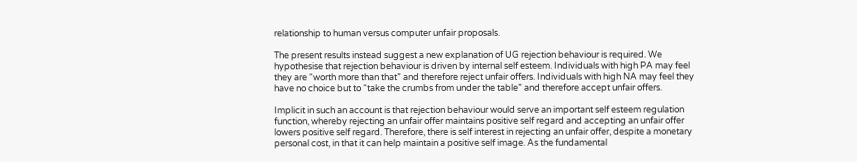relationship to human versus computer unfair proposals.

The present results instead suggest a new explanation of UG rejection behaviour is required. We hypothesise that rejection behaviour is driven by internal self esteem. Individuals with high PA may feel they are “worth more than that” and therefore reject unfair offers. Individuals with high NA may feel they have no choice but to “take the crumbs from under the table” and therefore accept unfair offers.

Implicit in such an account is that rejection behaviour would serve an important self esteem regulation function, whereby rejecting an unfair offer maintains positive self regard and accepting an unfair offer lowers positive self regard. Therefore, there is self interest in rejecting an unfair offer, despite a monetary personal cost, in that it can help maintain a positive self image. As the fundamental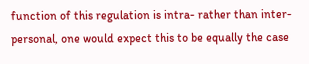function of this regulation is intra- rather than inter-personal, one would expect this to be equally the case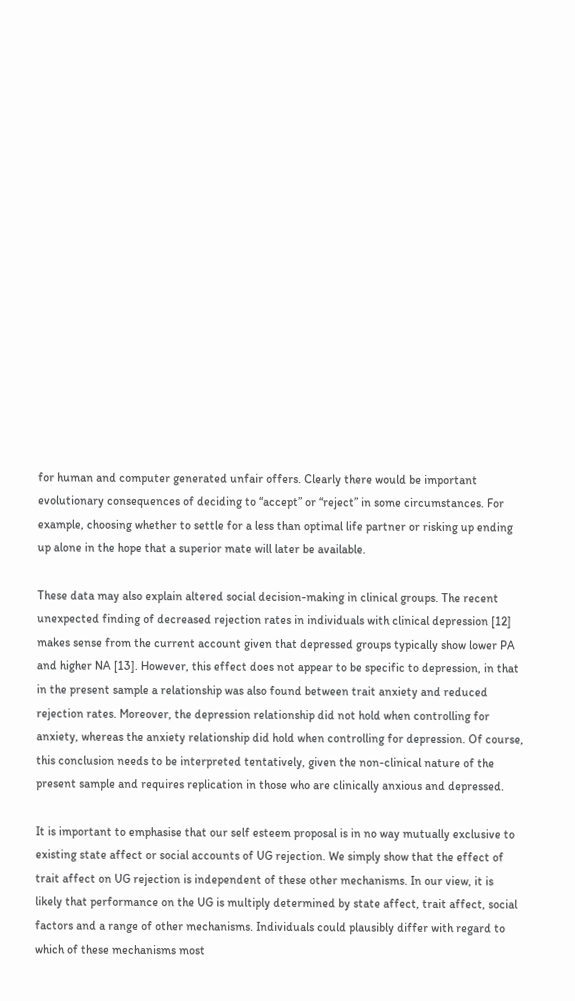for human and computer generated unfair offers. Clearly there would be important evolutionary consequences of deciding to “accept” or “reject” in some circumstances. For example, choosing whether to settle for a less than optimal life partner or risking up ending up alone in the hope that a superior mate will later be available.

These data may also explain altered social decision-making in clinical groups. The recent unexpected finding of decreased rejection rates in individuals with clinical depression [12] makes sense from the current account given that depressed groups typically show lower PA and higher NA [13]. However, this effect does not appear to be specific to depression, in that in the present sample a relationship was also found between trait anxiety and reduced rejection rates. Moreover, the depression relationship did not hold when controlling for anxiety, whereas the anxiety relationship did hold when controlling for depression. Of course, this conclusion needs to be interpreted tentatively, given the non-clinical nature of the present sample and requires replication in those who are clinically anxious and depressed.

It is important to emphasise that our self esteem proposal is in no way mutually exclusive to existing state affect or social accounts of UG rejection. We simply show that the effect of trait affect on UG rejection is independent of these other mechanisms. In our view, it is likely that performance on the UG is multiply determined by state affect, trait affect, social factors and a range of other mechanisms. Individuals could plausibly differ with regard to which of these mechanisms most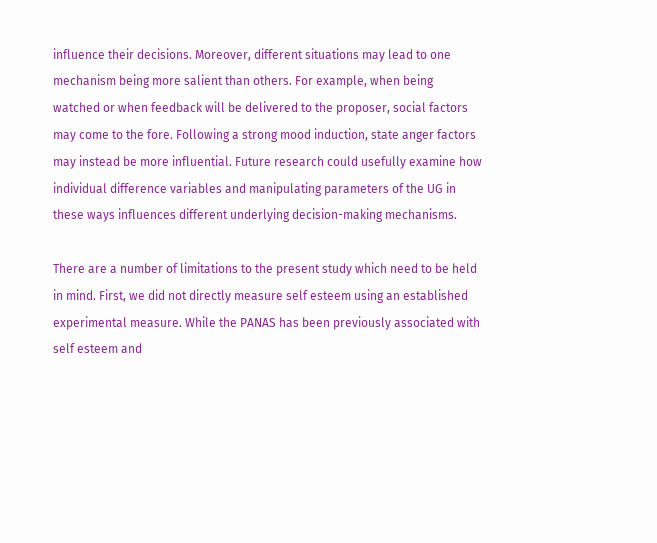influence their decisions. Moreover, different situations may lead to one mechanism being more salient than others. For example, when being watched or when feedback will be delivered to the proposer, social factors may come to the fore. Following a strong mood induction, state anger factors may instead be more influential. Future research could usefully examine how individual difference variables and manipulating parameters of the UG in these ways influences different underlying decision-making mechanisms.

There are a number of limitations to the present study which need to be held in mind. First, we did not directly measure self esteem using an established experimental measure. While the PANAS has been previously associated with self esteem and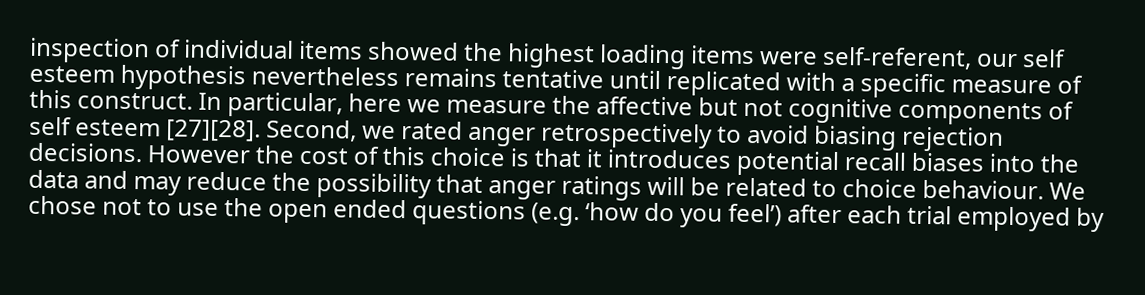inspection of individual items showed the highest loading items were self-referent, our self esteem hypothesis nevertheless remains tentative until replicated with a specific measure of this construct. In particular, here we measure the affective but not cognitive components of self esteem [27][28]. Second, we rated anger retrospectively to avoid biasing rejection decisions. However the cost of this choice is that it introduces potential recall biases into the data and may reduce the possibility that anger ratings will be related to choice behaviour. We chose not to use the open ended questions (e.g. ‘how do you feel’) after each trial employed by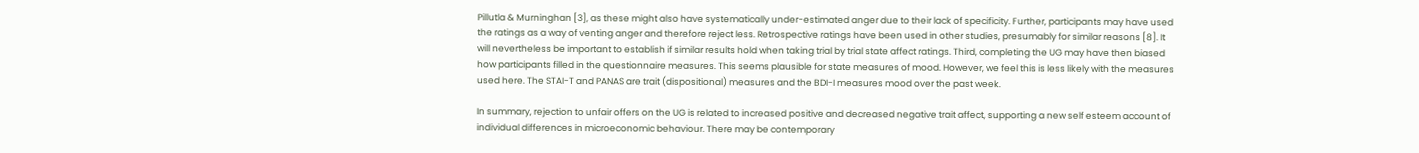Pillutla & Murninghan [3], as these might also have systematically under-estimated anger due to their lack of specificity. Further, participants may have used the ratings as a way of venting anger and therefore reject less. Retrospective ratings have been used in other studies, presumably for similar reasons [8]. It will nevertheless be important to establish if similar results hold when taking trial by trial state affect ratings. Third, completing the UG may have then biased how participants filled in the questionnaire measures. This seems plausible for state measures of mood. However, we feel this is less likely with the measures used here. The STAI-T and PANAS are trait (dispositional) measures and the BDI-I measures mood over the past week.

In summary, rejection to unfair offers on the UG is related to increased positive and decreased negative trait affect, supporting a new self esteem account of individual differences in microeconomic behaviour. There may be contemporary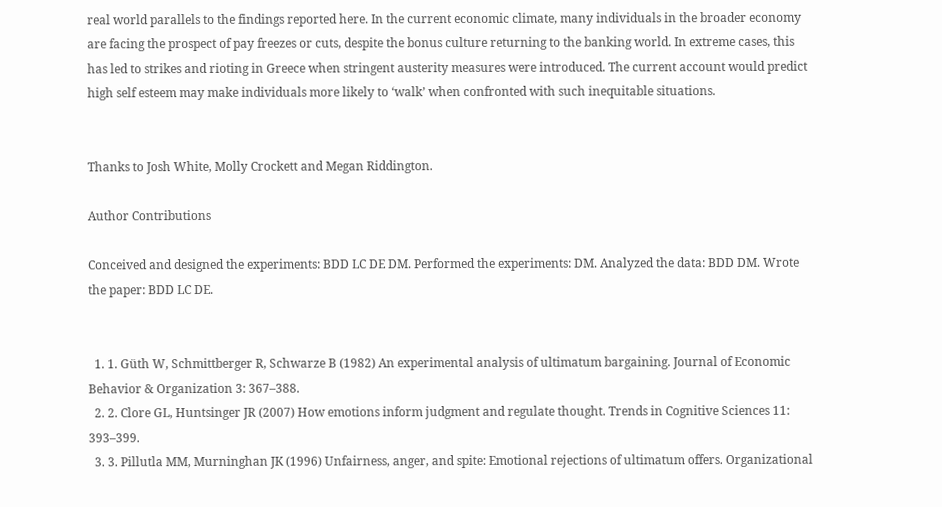real world parallels to the findings reported here. In the current economic climate, many individuals in the broader economy are facing the prospect of pay freezes or cuts, despite the bonus culture returning to the banking world. In extreme cases, this has led to strikes and rioting in Greece when stringent austerity measures were introduced. The current account would predict high self esteem may make individuals more likely to ‘walk’ when confronted with such inequitable situations.


Thanks to Josh White, Molly Crockett and Megan Riddington.

Author Contributions

Conceived and designed the experiments: BDD LC DE DM. Performed the experiments: DM. Analyzed the data: BDD DM. Wrote the paper: BDD LC DE.


  1. 1. Güth W, Schmittberger R, Schwarze B (1982) An experimental analysis of ultimatum bargaining. Journal of Economic Behavior & Organization 3: 367–388.
  2. 2. Clore GL, Huntsinger JR (2007) How emotions inform judgment and regulate thought. Trends in Cognitive Sciences 11: 393–399.
  3. 3. Pillutla MM, Murninghan JK (1996) Unfairness, anger, and spite: Emotional rejections of ultimatum offers. Organizational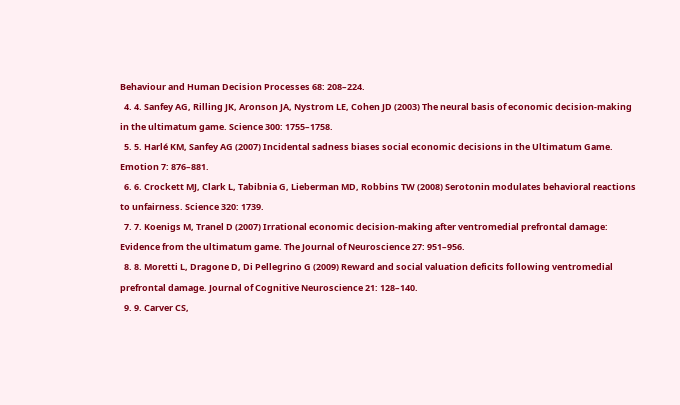Behaviour and Human Decision Processes 68: 208–224.
  4. 4. Sanfey AG, Rilling JK, Aronson JA, Nystrom LE, Cohen JD (2003) The neural basis of economic decision-making in the ultimatum game. Science 300: 1755–1758.
  5. 5. Harlé KM, Sanfey AG (2007) Incidental sadness biases social economic decisions in the Ultimatum Game. Emotion 7: 876–881.
  6. 6. Crockett MJ, Clark L, Tabibnia G, Lieberman MD, Robbins TW (2008) Serotonin modulates behavioral reactions to unfairness. Science 320: 1739.
  7. 7. Koenigs M, Tranel D (2007) Irrational economic decision-making after ventromedial prefrontal damage: Evidence from the ultimatum game. The Journal of Neuroscience 27: 951–956.
  8. 8. Moretti L, Dragone D, Di Pellegrino G (2009) Reward and social valuation deficits following ventromedial prefrontal damage. Journal of Cognitive Neuroscience 21: 128–140.
  9. 9. Carver CS,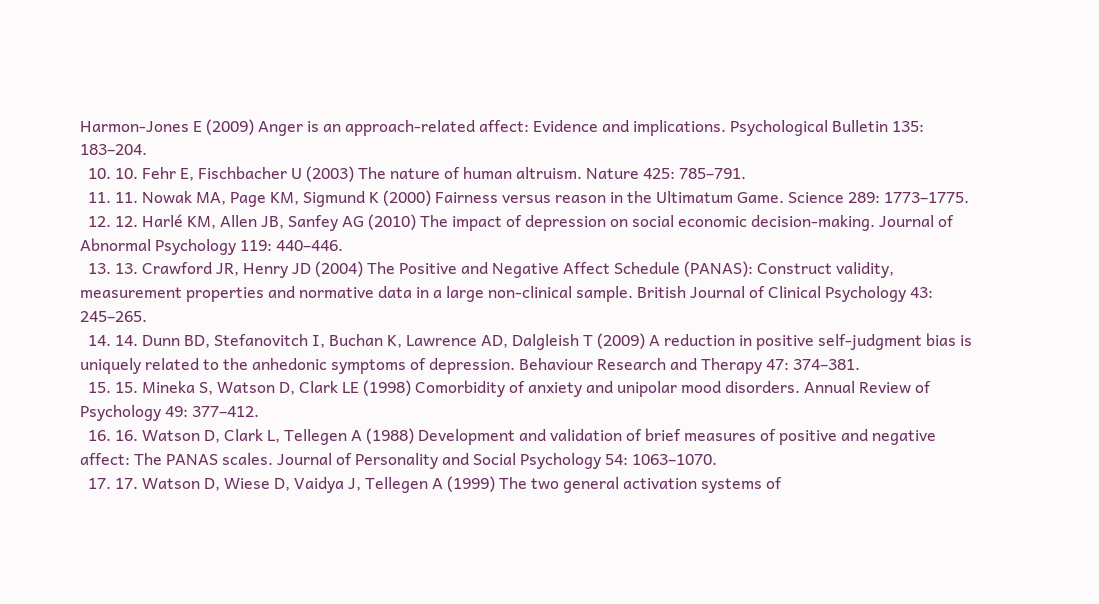Harmon-Jones E (2009) Anger is an approach-related affect: Evidence and implications. Psychological Bulletin 135: 183–204.
  10. 10. Fehr E, Fischbacher U (2003) The nature of human altruism. Nature 425: 785–791.
  11. 11. Nowak MA, Page KM, Sigmund K (2000) Fairness versus reason in the Ultimatum Game. Science 289: 1773–1775.
  12. 12. Harlé KM, Allen JB, Sanfey AG (2010) The impact of depression on social economic decision-making. Journal of Abnormal Psychology 119: 440–446.
  13. 13. Crawford JR, Henry JD (2004) The Positive and Negative Affect Schedule (PANAS): Construct validity, measurement properties and normative data in a large non-clinical sample. British Journal of Clinical Psychology 43: 245–265.
  14. 14. Dunn BD, Stefanovitch I, Buchan K, Lawrence AD, Dalgleish T (2009) A reduction in positive self-judgment bias is uniquely related to the anhedonic symptoms of depression. Behaviour Research and Therapy 47: 374–381.
  15. 15. Mineka S, Watson D, Clark LE (1998) Comorbidity of anxiety and unipolar mood disorders. Annual Review of Psychology 49: 377–412.
  16. 16. Watson D, Clark L, Tellegen A (1988) Development and validation of brief measures of positive and negative affect: The PANAS scales. Journal of Personality and Social Psychology 54: 1063–1070.
  17. 17. Watson D, Wiese D, Vaidya J, Tellegen A (1999) The two general activation systems of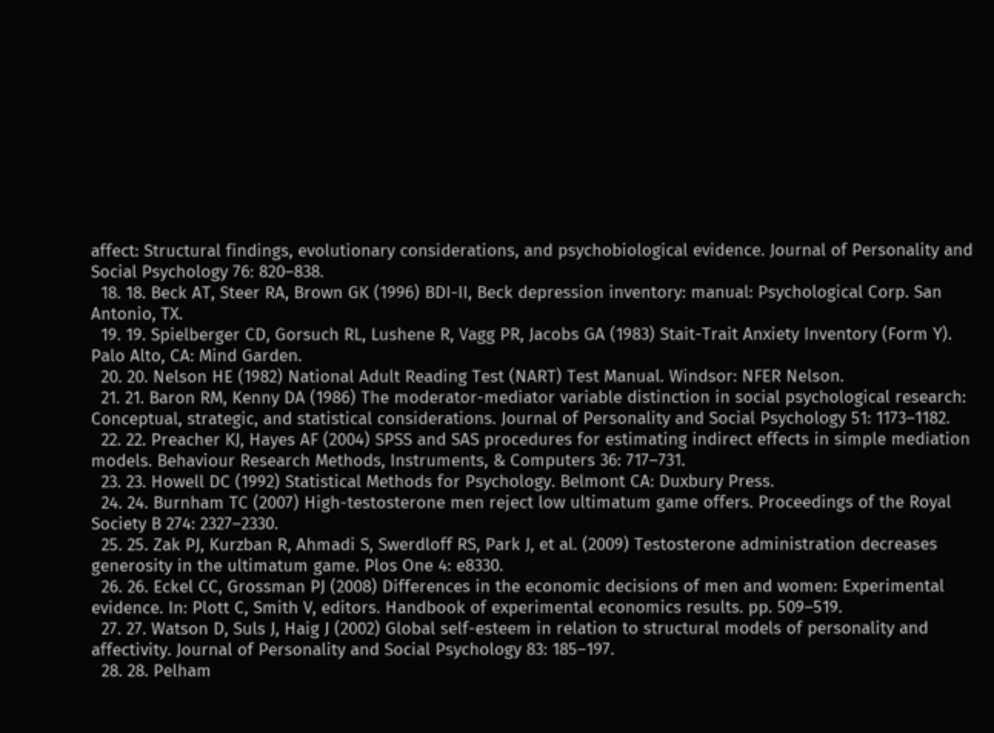affect: Structural findings, evolutionary considerations, and psychobiological evidence. Journal of Personality and Social Psychology 76: 820–838.
  18. 18. Beck AT, Steer RA, Brown GK (1996) BDI-II, Beck depression inventory: manual: Psychological Corp. San Antonio, TX.
  19. 19. Spielberger CD, Gorsuch RL, Lushene R, Vagg PR, Jacobs GA (1983) Stait-Trait Anxiety Inventory (Form Y). Palo Alto, CA: Mind Garden.
  20. 20. Nelson HE (1982) National Adult Reading Test (NART) Test Manual. Windsor: NFER Nelson.
  21. 21. Baron RM, Kenny DA (1986) The moderator-mediator variable distinction in social psychological research: Conceptual, strategic, and statistical considerations. Journal of Personality and Social Psychology 51: 1173–1182.
  22. 22. Preacher KJ, Hayes AF (2004) SPSS and SAS procedures for estimating indirect effects in simple mediation models. Behaviour Research Methods, Instruments, & Computers 36: 717–731.
  23. 23. Howell DC (1992) Statistical Methods for Psychology. Belmont CA: Duxbury Press.
  24. 24. Burnham TC (2007) High-testosterone men reject low ultimatum game offers. Proceedings of the Royal Society B 274: 2327–2330.
  25. 25. Zak PJ, Kurzban R, Ahmadi S, Swerdloff RS, Park J, et al. (2009) Testosterone administration decreases generosity in the ultimatum game. Plos One 4: e8330.
  26. 26. Eckel CC, Grossman PJ (2008) Differences in the economic decisions of men and women: Experimental evidence. In: Plott C, Smith V, editors. Handbook of experimental economics results. pp. 509–519.
  27. 27. Watson D, Suls J, Haig J (2002) Global self-esteem in relation to structural models of personality and affectivity. Journal of Personality and Social Psychology 83: 185–197.
  28. 28. Pelham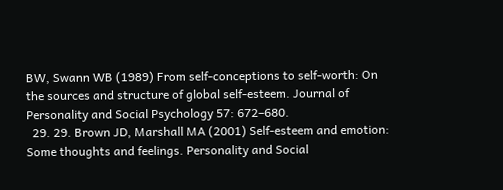BW, Swann WB (1989) From self-conceptions to self-worth: On the sources and structure of global self-esteem. Journal of Personality and Social Psychology 57: 672–680.
  29. 29. Brown JD, Marshall MA (2001) Self-esteem and emotion: Some thoughts and feelings. Personality and Social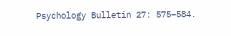Psychology Bulletin 27: 575–584.